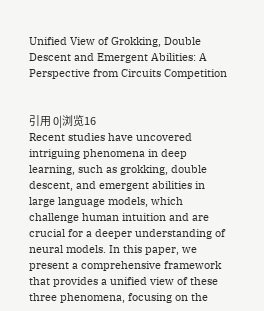Unified View of Grokking, Double Descent and Emergent Abilities: A Perspective from Circuits Competition


引用 0|浏览16
Recent studies have uncovered intriguing phenomena in deep learning, such as grokking, double descent, and emergent abilities in large language models, which challenge human intuition and are crucial for a deeper understanding of neural models. In this paper, we present a comprehensive framework that provides a unified view of these three phenomena, focusing on the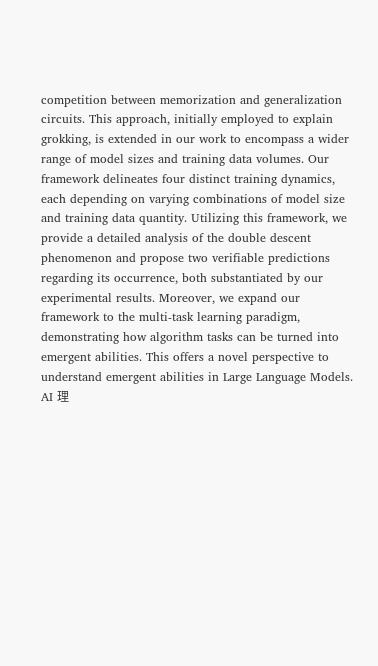competition between memorization and generalization circuits. This approach, initially employed to explain grokking, is extended in our work to encompass a wider range of model sizes and training data volumes. Our framework delineates four distinct training dynamics, each depending on varying combinations of model size and training data quantity. Utilizing this framework, we provide a detailed analysis of the double descent phenomenon and propose two verifiable predictions regarding its occurrence, both substantiated by our experimental results. Moreover, we expand our framework to the multi-task learning paradigm, demonstrating how algorithm tasks can be turned into emergent abilities. This offers a novel perspective to understand emergent abilities in Large Language Models.
AI 理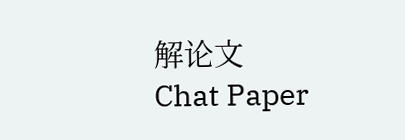解论文
Chat Paper